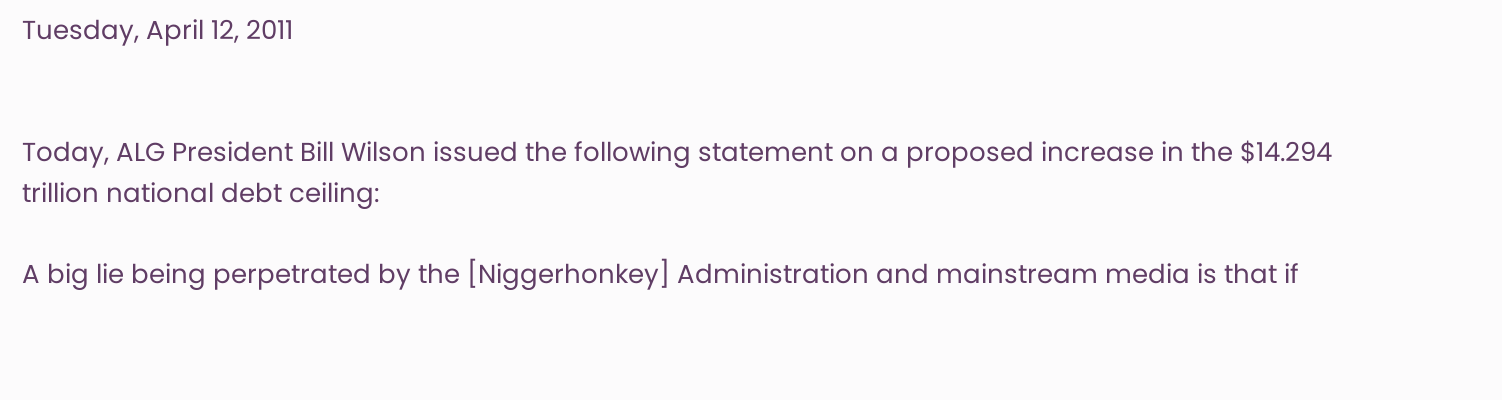Tuesday, April 12, 2011


Today, ALG President Bill Wilson issued the following statement on a proposed increase in the $14.294 trillion national debt ceiling:

A big lie being perpetrated by the [Niggerhonkey] Administration and mainstream media is that if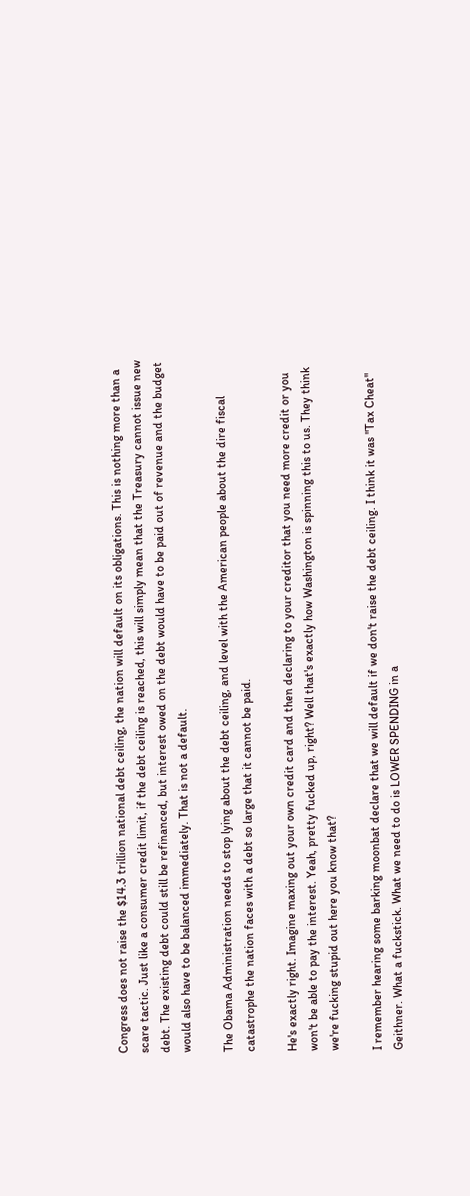Congress does not raise the $14.3 trillion national debt ceiling, the nation will default on its obligations. This is nothing more than a scare tactic. Just like a consumer credit limit, if the debt ceiling is reached, this will simply mean that the Treasury cannot issue new debt. The existing debt could still be refinanced, but interest owed on the debt would have to be paid out of revenue and the budget would also have to be balanced immediately. That is not a default.

The Obama Administration needs to stop lying about the debt ceiling, and level with the American people about the dire fiscal catastrophe the nation faces with a debt so large that it cannot be paid.

He's exactly right. Imagine maxing out your own credit card and then declaring to your creditor that you need more credit or you won't be able to pay the interest. Yeah, pretty fucked up, right? Well that's exactly how Washington is spinning this to us. They think we're fucking stupid out here you know that?

I remember hearing some barking moonbat declare that we will default if we don't raise the debt ceiling. I think it was "Tax Cheat" Geithner. What a fuckstick. What we need to do is LOWER SPENDING in a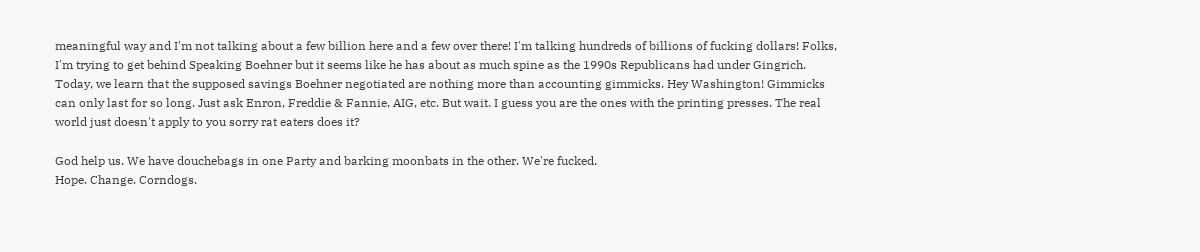meaningful way and I'm not talking about a few billion here and a few over there! I'm talking hundreds of billions of fucking dollars! Folks, I'm trying to get behind Speaking Boehner but it seems like he has about as much spine as the 1990s Republicans had under Gingrich. Today, we learn that the supposed savings Boehner negotiated are nothing more than accounting gimmicks. Hey Washington! Gimmicks can only last for so long. Just ask Enron, Freddie & Fannie, AIG, etc. But wait. I guess you are the ones with the printing presses. The real world just doesn't apply to you sorry rat eaters does it?

God help us. We have douchebags in one Party and barking moonbats in the other. We're fucked.
Hope. Change. Corndogs.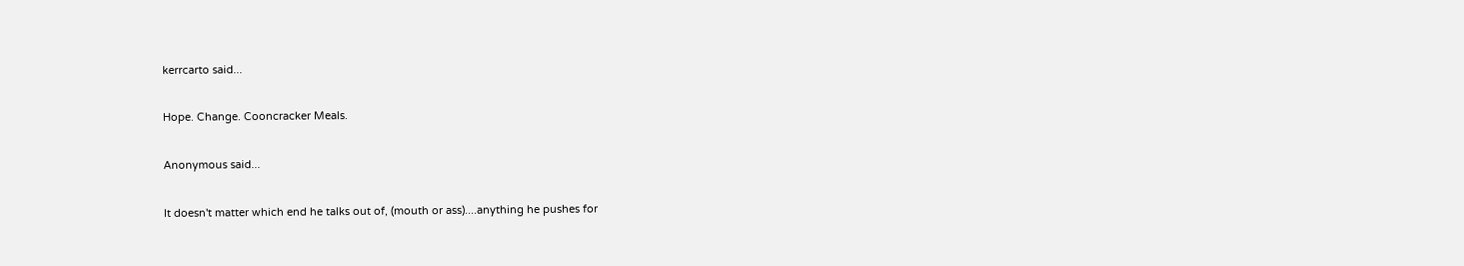kerrcarto said...

Hope. Change. Cooncracker Meals.

Anonymous said...

It doesn't matter which end he talks out of, (mouth or ass)....anything he pushes for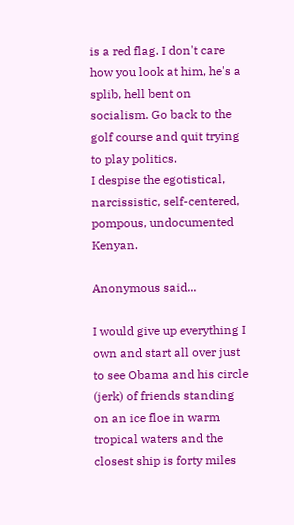is a red flag. I don't care how you look at him, he's a splib, hell bent on socialism. Go back to the golf course and quit trying to play politics.
I despise the egotistical, narcissistic, self-centered, pompous, undocumented Kenyan.

Anonymous said...

I would give up everything I own and start all over just to see Obama and his circle (jerk) of friends standing on an ice floe in warm tropical waters and the closest ship is forty miles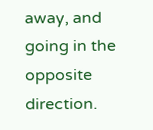away, and going in the opposite direction.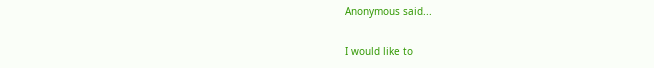Anonymous said...

I would like to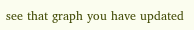see that graph you have updated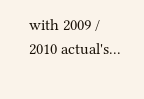with 2009 / 2010 actual's...